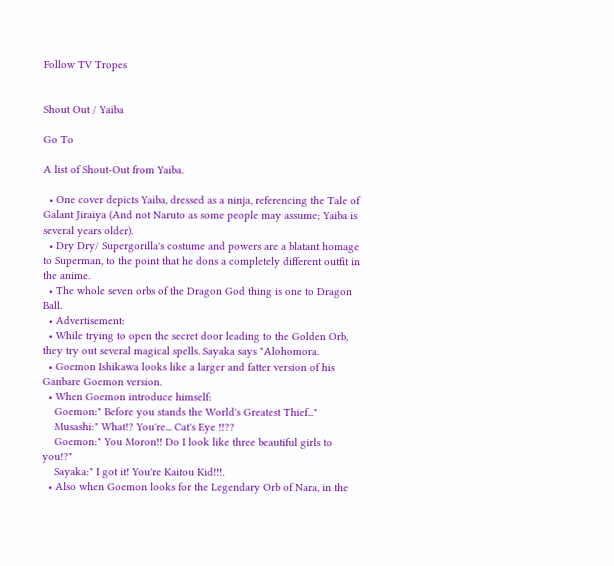Follow TV Tropes


Shout Out / Yaiba

Go To

A list of Shout-Out from Yaiba.

  • One cover depicts Yaiba, dressed as a ninja, referencing the Tale of Galant Jiraiya (And not Naruto as some people may assume; Yaiba is several years older).
  • Dry Dry/ Supergorilla's costume and powers are a blatant homage to Superman, to the point that he dons a completely different outfit in the anime.
  • The whole seven orbs of the Dragon God thing is one to Dragon Ball.
  • Advertisement:
  • While trying to open the secret door leading to the Golden Orb, they try out several magical spells. Sayaka says "Alohomora.
  • Goemon Ishikawa looks like a larger and fatter version of his Ganbare Goemon version.
  • When Goemon introduce himself:
    Goemon:" Before you stands the World's Greatest Thief..."
    Musashi:" What!? You're... Cat's Eye !!??
    Goemon:" You Moron!! Do I look like three beautiful girls to you!?"
    Sayaka:" I got it! You're Kaitou Kid!!!.
  • Also when Goemon looks for the Legendary Orb of Nara, in the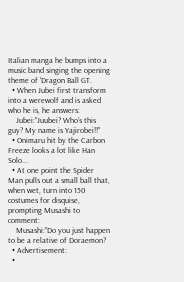Italian manga he bumps into a music band singing the opening theme of 'Dragon Ball GT.
  • When Jubei first transform into a werewolf and is asked who he is, he answers:
    Jubei:"Juubei? Who's this guy? My name is Yajirobei!!"
  • Onimaru hit by the Carbon Freeze looks a lot like Han Solo...
  • At one point the Spider Man pulls out a small ball that, when wet, turn into 150 costumes for disquise, prompting Musashi to comment:
    Musashi:"Do you just happen to be a relative of Doraemon?
  • Advertisement:
  •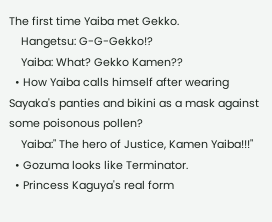The first time Yaiba met Gekko.
    Hangetsu: G-G-Gekko!?
    Yaiba: What? Gekko Kamen??
  • How Yaiba calls himself after wearing Sayaka's panties and bikini as a mask against some poisonous pollen?
    Yaiba:" The hero of Justice, Kamen Yaiba!!!"
  • Gozuma looks like Terminator.
  • Princess Kaguya's real form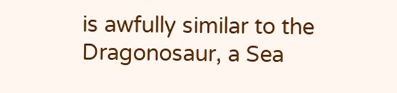is awfully similar to the Dragonosaur, a Sea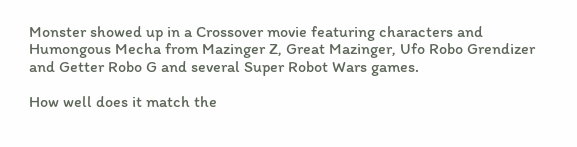Monster showed up in a Crossover movie featuring characters and Humongous Mecha from Mazinger Z, Great Mazinger, Ufo Robo Grendizer and Getter Robo G and several Super Robot Wars games.

How well does it match the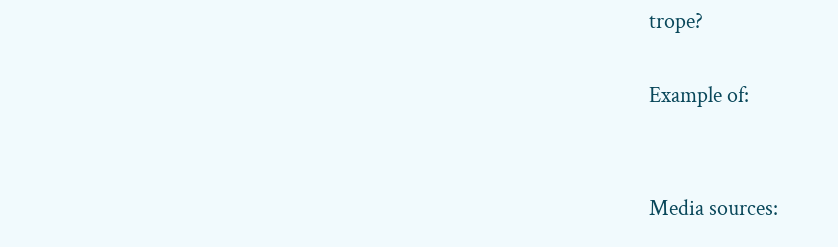trope?

Example of:


Media sources: